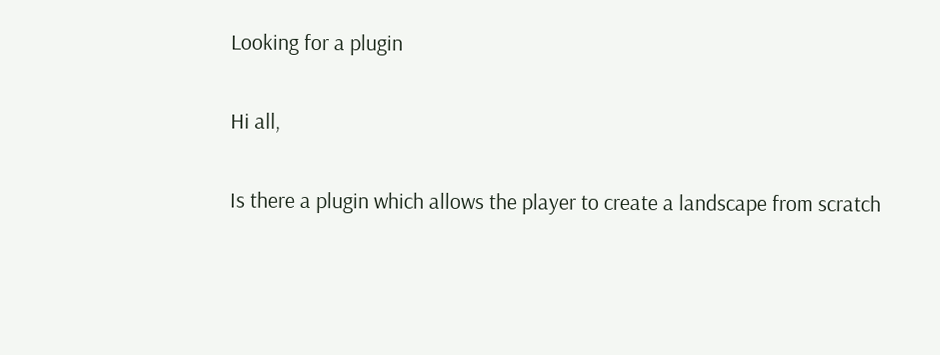Looking for a plugin

Hi all,

Is there a plugin which allows the player to create a landscape from scratch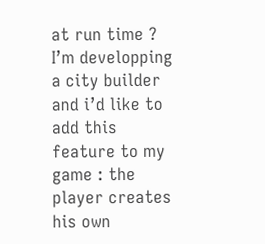at run time ? I’m developping a city builder and i’d like to add this feature to my game : the player creates his own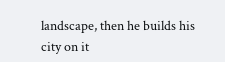landscape, then he builds his city on it